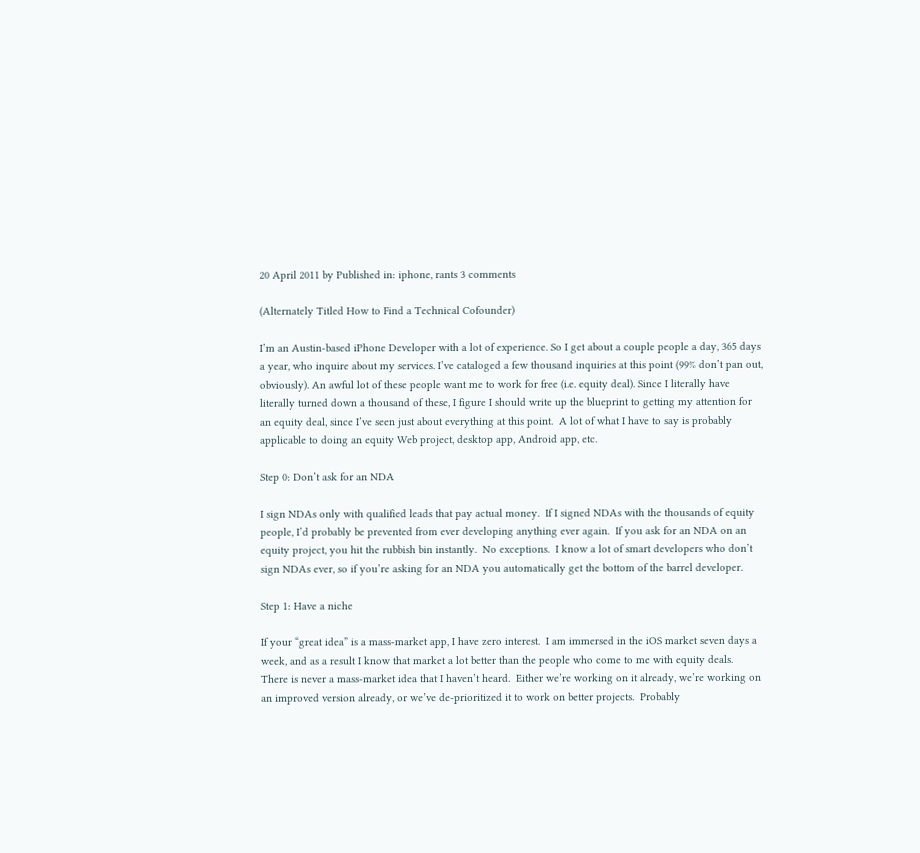20 April 2011 by Published in: iphone, rants 3 comments

(Alternately Titled How to Find a Technical Cofounder)

I’m an Austin-based iPhone Developer with a lot of experience. So I get about a couple people a day, 365 days a year, who inquire about my services. I’ve cataloged a few thousand inquiries at this point (99% don’t pan out, obviously). An awful lot of these people want me to work for free (i.e. equity deal). Since I literally have literally turned down a thousand of these, I figure I should write up the blueprint to getting my attention for an equity deal, since I’ve seen just about everything at this point.  A lot of what I have to say is probably applicable to doing an equity Web project, desktop app, Android app, etc.

Step 0: Don’t ask for an NDA

I sign NDAs only with qualified leads that pay actual money.  If I signed NDAs with the thousands of equity people, I’d probably be prevented from ever developing anything ever again.  If you ask for an NDA on an equity project, you hit the rubbish bin instantly.  No exceptions.  I know a lot of smart developers who don’t sign NDAs ever, so if you’re asking for an NDA you automatically get the bottom of the barrel developer.

Step 1: Have a niche

If your “great idea” is a mass-market app, I have zero interest.  I am immersed in the iOS market seven days a week, and as a result I know that market a lot better than the people who come to me with equity deals.  There is never a mass-market idea that I haven’t heard.  Either we’re working on it already, we’re working on an improved version already, or we’ve de-prioritized it to work on better projects.  Probably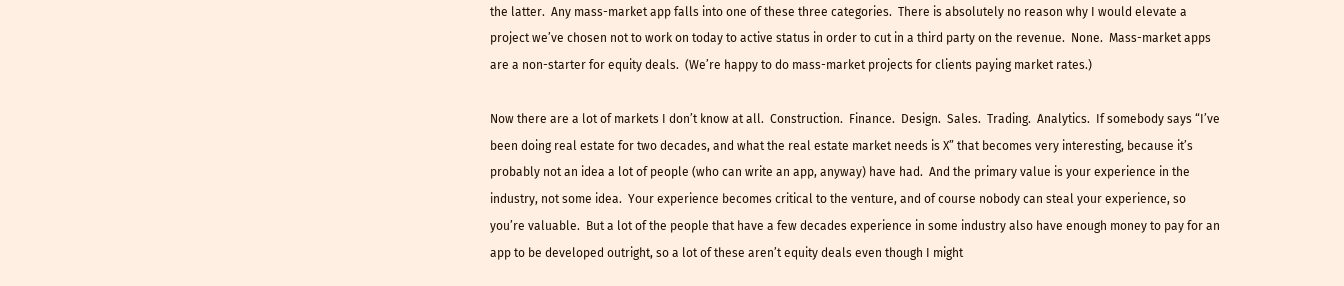the latter.  Any mass-market app falls into one of these three categories.  There is absolutely no reason why I would elevate a project we’ve chosen not to work on today to active status in order to cut in a third party on the revenue.  None.  Mass-market apps are a non-starter for equity deals.  (We’re happy to do mass-market projects for clients paying market rates.)

Now there are a lot of markets I don’t know at all.  Construction.  Finance.  Design.  Sales.  Trading.  Analytics.  If somebody says “I’ve been doing real estate for two decades, and what the real estate market needs is X” that becomes very interesting, because it’s probably not an idea a lot of people (who can write an app, anyway) have had.  And the primary value is your experience in the industry, not some idea.  Your experience becomes critical to the venture, and of course nobody can steal your experience, so you’re valuable.  But a lot of the people that have a few decades experience in some industry also have enough money to pay for an app to be developed outright, so a lot of these aren’t equity deals even though I might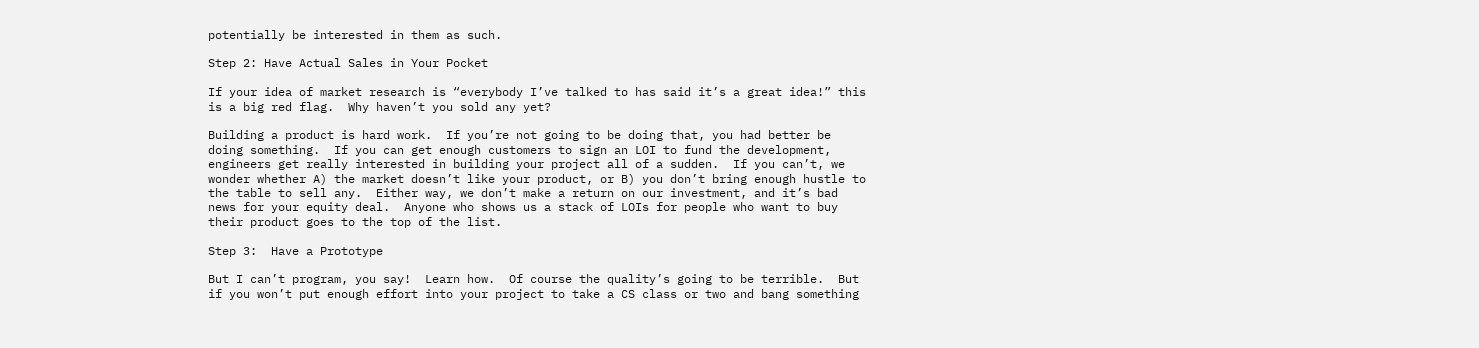potentially be interested in them as such.

Step 2: Have Actual Sales in Your Pocket

If your idea of market research is “everybody I’ve talked to has said it’s a great idea!” this is a big red flag.  Why haven’t you sold any yet?

Building a product is hard work.  If you’re not going to be doing that, you had better be doing something.  If you can get enough customers to sign an LOI to fund the development, engineers get really interested in building your project all of a sudden.  If you can’t, we wonder whether A) the market doesn’t like your product, or B) you don’t bring enough hustle to the table to sell any.  Either way, we don’t make a return on our investment, and it’s bad news for your equity deal.  Anyone who shows us a stack of LOIs for people who want to buy their product goes to the top of the list.

Step 3:  Have a Prototype

But I can’t program, you say!  Learn how.  Of course the quality’s going to be terrible.  But if you won’t put enough effort into your project to take a CS class or two and bang something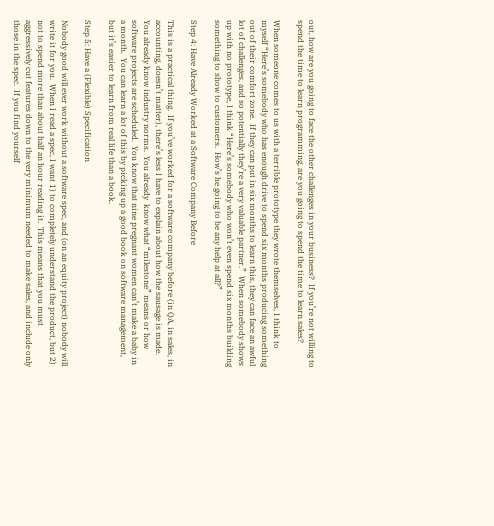out, how are you going to face the other challenges in your business?  If you’re not willing to spend the time to learn programming, are you going to spend the time to learn sales?

When someone comes to us with a terrible prototype they wrote themselves, I think to myself “Here’s somebody who has enough drive to spend six months producing something out of their comfort zone.  If they can put in six months to learn this, they can face an awful lot of challenges, and so potentially they’re a very valuable partner.”  When somebody shows up with no prototype, I think “Here’s somebody who won’t even spend six months building something to show to customers.  How’s he going to be any help at all?”

Step 4: Have Already Worked at a Software Company Before

This is a practical thing.  If you’ve worked for a software company before (in QA, in sales, in accounting, doesn’t matter), there’s less I have to explain about how the sausage is made.  You already know industry norms.  You already  know what “milestone” means or how software projects are scheduled.  You know that nine pregnant women can’t make a baby in a month.  You can learn a lot of this by picking up a good book on software management, but it’s easier to learn from real life than a book.

Step 5: Have a (Flexible) Specification

Nobody good will ever work without a software spec, and (on an equity project) nobody will write it for you.  When I read a spec, I want 1) to completely understand the product, but 2) not to spend more than about half an hour reading it.  This means that you must aggressively cut features down to the very minimum needed to make sales, and include only those in the spec.  If you find yourself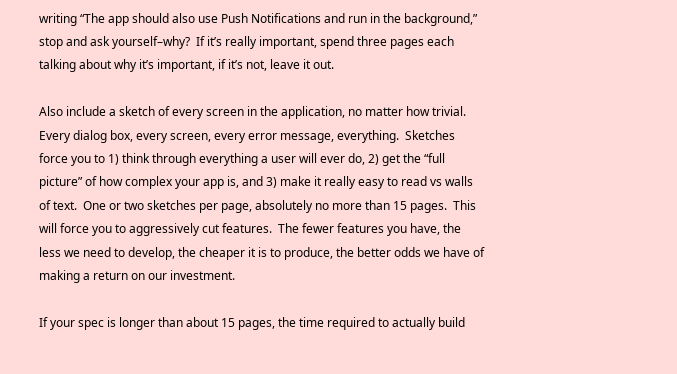writing “The app should also use Push Notifications and run in the background,” stop and ask yourself–why?  If it’s really important, spend three pages each talking about why it’s important, if it’s not, leave it out.

Also include a sketch of every screen in the application, no matter how trivial.  Every dialog box, every screen, every error message, everything.  Sketches force you to 1) think through everything a user will ever do, 2) get the “full picture” of how complex your app is, and 3) make it really easy to read vs walls of text.  One or two sketches per page, absolutely no more than 15 pages.  This will force you to aggressively cut features.  The fewer features you have, the less we need to develop, the cheaper it is to produce, the better odds we have of making a return on our investment.

If your spec is longer than about 15 pages, the time required to actually build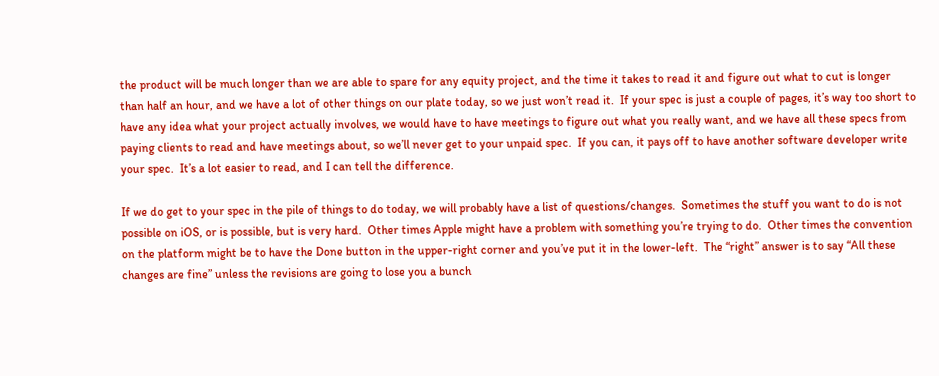the product will be much longer than we are able to spare for any equity project, and the time it takes to read it and figure out what to cut is longer than half an hour, and we have a lot of other things on our plate today, so we just won’t read it.  If your spec is just a couple of pages, it’s way too short to have any idea what your project actually involves, we would have to have meetings to figure out what you really want, and we have all these specs from paying clients to read and have meetings about, so we’ll never get to your unpaid spec.  If you can, it pays off to have another software developer write your spec.  It’s a lot easier to read, and I can tell the difference.

If we do get to your spec in the pile of things to do today, we will probably have a list of questions/changes.  Sometimes the stuff you want to do is not possible on iOS, or is possible, but is very hard.  Other times Apple might have a problem with something you’re trying to do.  Other times the convention on the platform might be to have the Done button in the upper-right corner and you’ve put it in the lower-left.  The “right” answer is to say “All these changes are fine” unless the revisions are going to lose you a bunch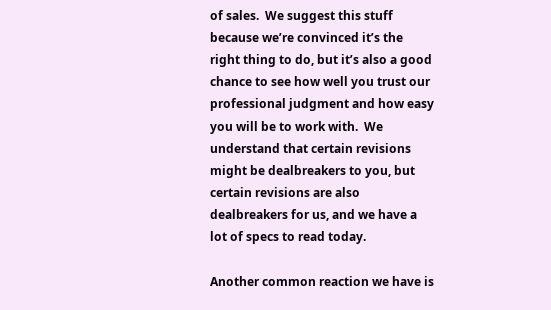of sales.  We suggest this stuff because we’re convinced it’s the right thing to do, but it’s also a good chance to see how well you trust our professional judgment and how easy you will be to work with.  We understand that certain revisions might be dealbreakers to you, but certain revisions are also dealbreakers for us, and we have a lot of specs to read today.

Another common reaction we have is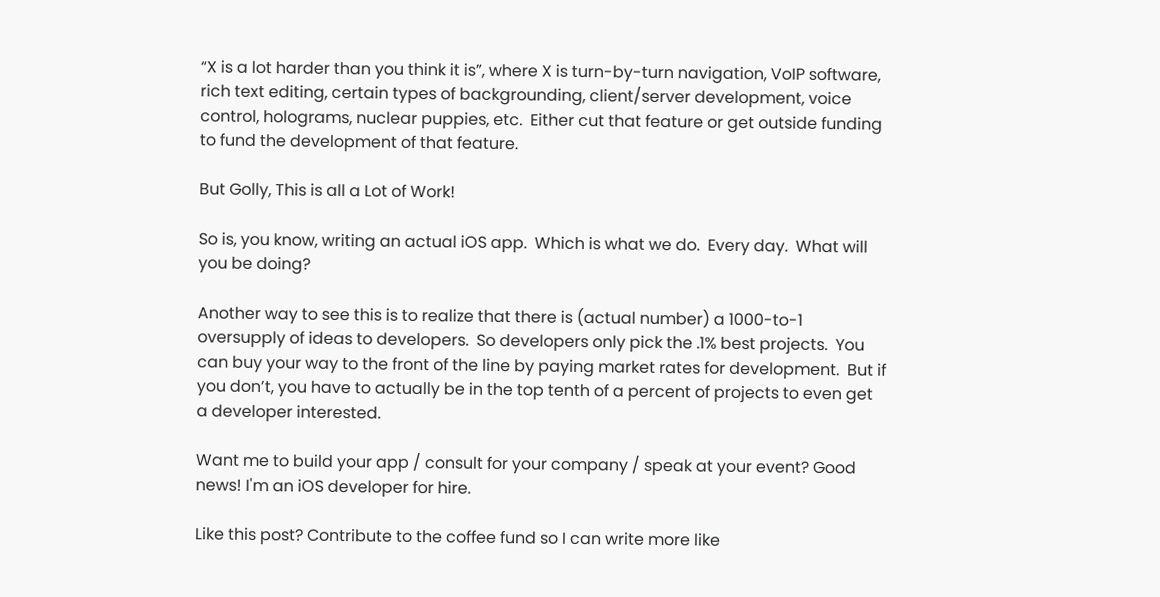“X is a lot harder than you think it is”, where X is turn-by-turn navigation, VoIP software, rich text editing, certain types of backgrounding, client/server development, voice control, holograms, nuclear puppies, etc.  Either cut that feature or get outside funding to fund the development of that feature.

But Golly, This is all a Lot of Work!

So is, you know, writing an actual iOS app.  Which is what we do.  Every day.  What will you be doing?

Another way to see this is to realize that there is (actual number) a 1000-to-1 oversupply of ideas to developers.  So developers only pick the .1% best projects.  You can buy your way to the front of the line by paying market rates for development.  But if you don’t, you have to actually be in the top tenth of a percent of projects to even get a developer interested.

Want me to build your app / consult for your company / speak at your event? Good news! I'm an iOS developer for hire.

Like this post? Contribute to the coffee fund so I can write more like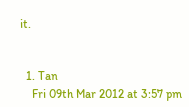it.


  1. Tan
    Fri 09th Mar 2012 at 3:57 pm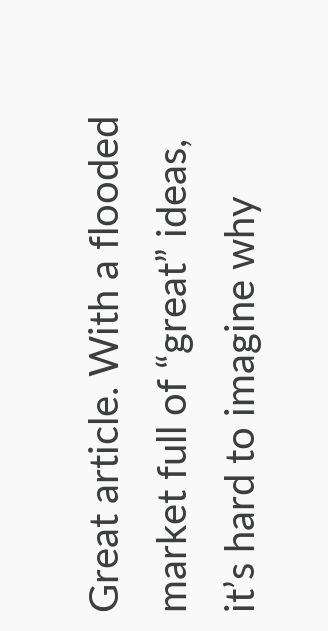Great article. With a flooded market full of “great” ideas, it’s hard to imagine why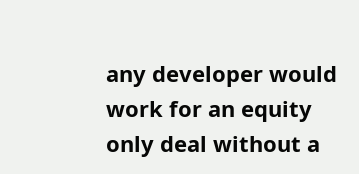any developer would work for an equity only deal without a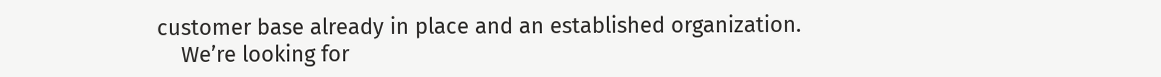customer base already in place and an established organization.
    We’re looking for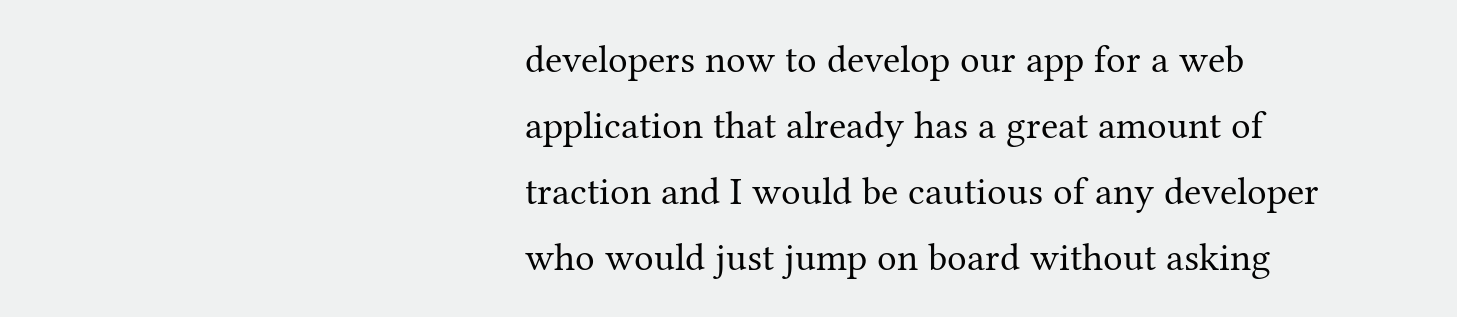developers now to develop our app for a web application that already has a great amount of traction and I would be cautious of any developer who would just jump on board without asking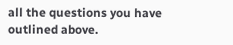all the questions you have outlined above.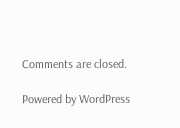Comments are closed.

Powered by WordPress